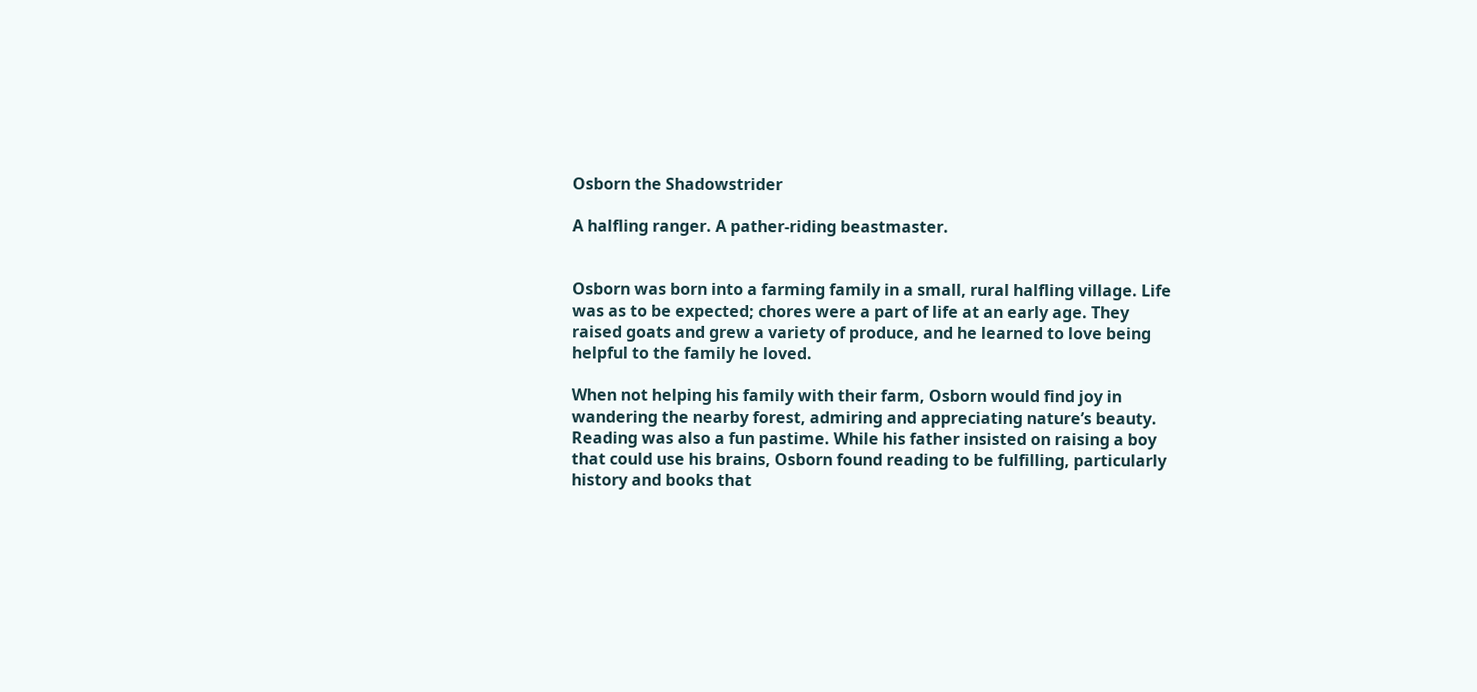Osborn the Shadowstrider

A halfling ranger. A pather-riding beastmaster.


Osborn was born into a farming family in a small, rural halfling village. Life was as to be expected; chores were a part of life at an early age. They raised goats and grew a variety of produce, and he learned to love being helpful to the family he loved.

When not helping his family with their farm, Osborn would find joy in wandering the nearby forest, admiring and appreciating nature’s beauty. Reading was also a fun pastime. While his father insisted on raising a boy that could use his brains, Osborn found reading to be fulfilling, particularly history and books that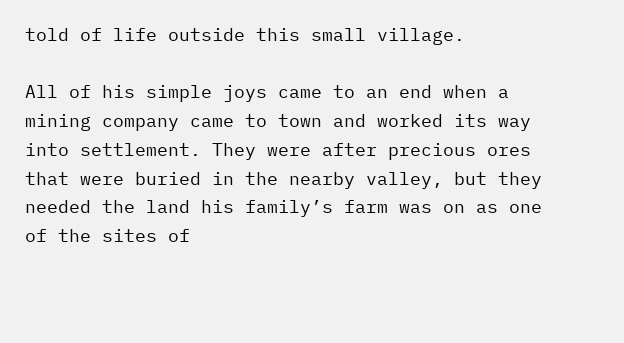told of life outside this small village.

All of his simple joys came to an end when a mining company came to town and worked its way into settlement. They were after precious ores that were buried in the nearby valley, but they needed the land his family’s farm was on as one of the sites of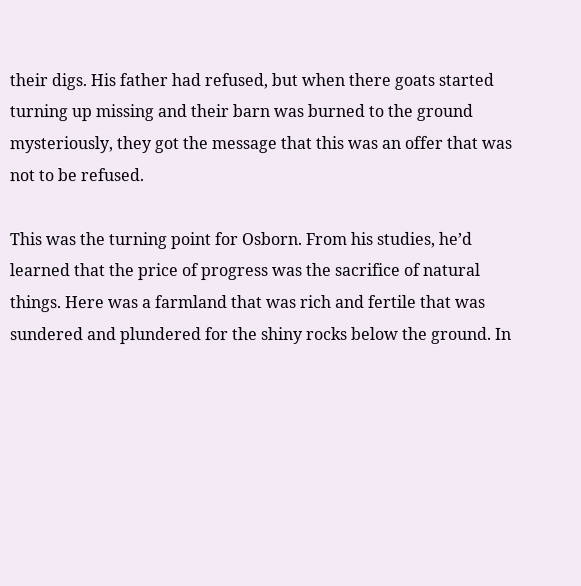their digs. His father had refused, but when there goats started turning up missing and their barn was burned to the ground mysteriously, they got the message that this was an offer that was not to be refused.

This was the turning point for Osborn. From his studies, he’d learned that the price of progress was the sacrifice of natural things. Here was a farmland that was rich and fertile that was sundered and plundered for the shiny rocks below the ground. In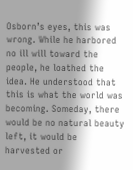Osborn’s eyes, this was wrong. While he harbored no ill will toward the people, he loathed the idea. He understood that this is what the world was becoming. Someday, there would be no natural beauty left, it would be harvested or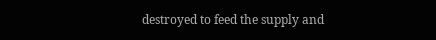destroyed to feed the supply and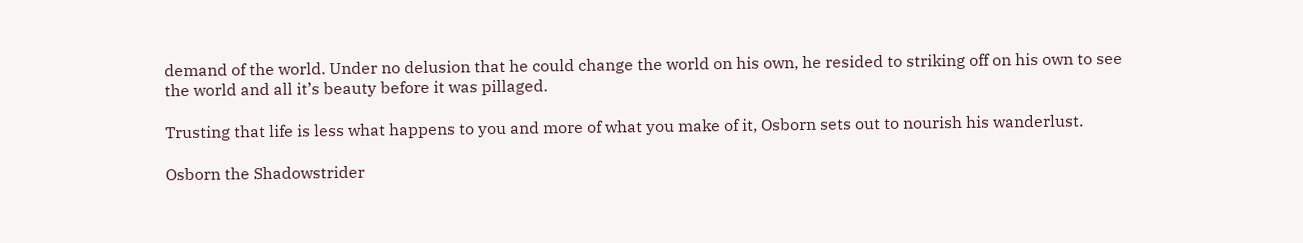demand of the world. Under no delusion that he could change the world on his own, he resided to striking off on his own to see the world and all it’s beauty before it was pillaged.

Trusting that life is less what happens to you and more of what you make of it, Osborn sets out to nourish his wanderlust.

Osborn the Shadowstrider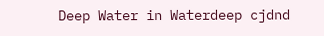Deep Water in Waterdeep cjdnd